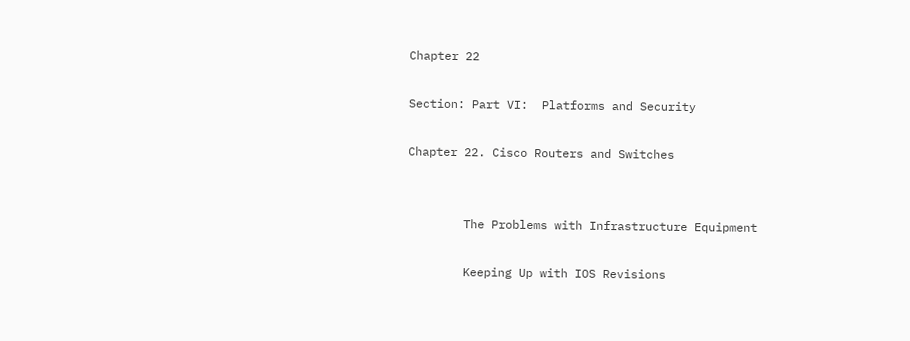Chapter 22

Section: Part VI:  Platforms and Security

Chapter 22. Cisco Routers and Switches


        The Problems with Infrastructure Equipment

        Keeping Up with IOS Revisions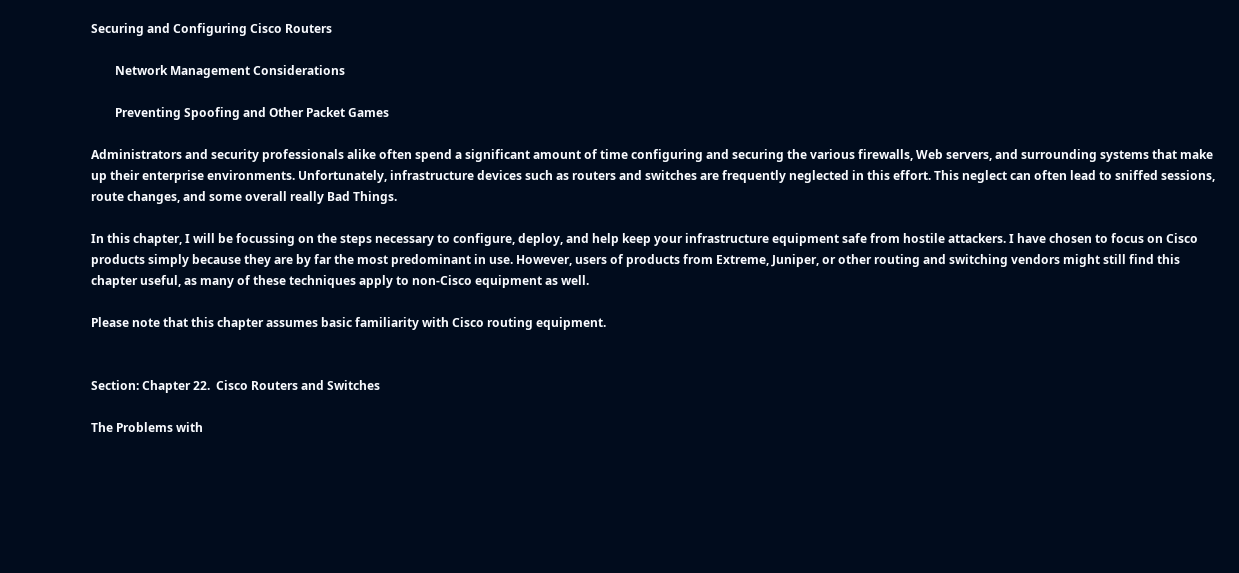Securing and Configuring Cisco Routers

        Network Management Considerations

        Preventing Spoofing and Other Packet Games

Administrators and security professionals alike often spend a significant amount of time configuring and securing the various firewalls, Web servers, and surrounding systems that make up their enterprise environments. Unfortunately, infrastructure devices such as routers and switches are frequently neglected in this effort. This neglect can often lead to sniffed sessions, route changes, and some overall really Bad Things.

In this chapter, I will be focussing on the steps necessary to configure, deploy, and help keep your infrastructure equipment safe from hostile attackers. I have chosen to focus on Cisco products simply because they are by far the most predominant in use. However, users of products from Extreme, Juniper, or other routing and switching vendors might still find this chapter useful, as many of these techniques apply to non-Cisco equipment as well.

Please note that this chapter assumes basic familiarity with Cisco routing equipment.


Section: Chapter 22.  Cisco Routers and Switches

The Problems with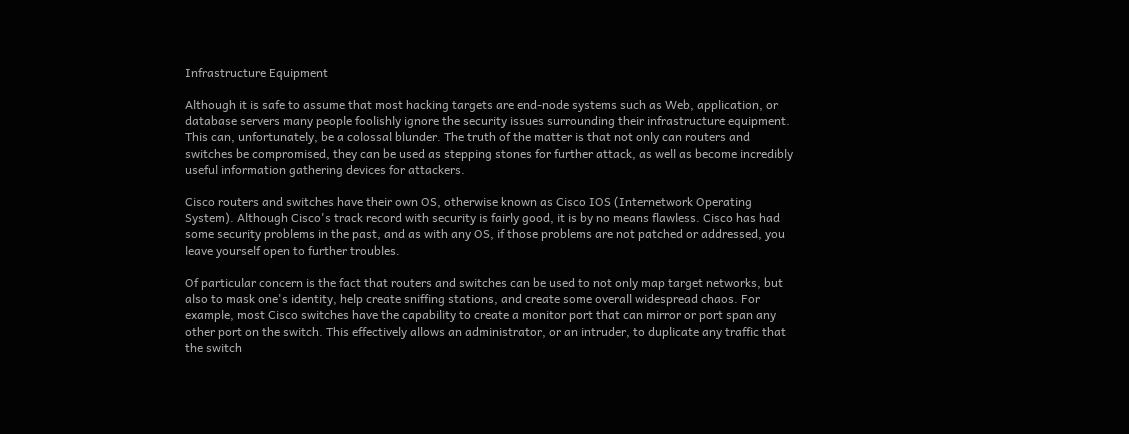Infrastructure Equipment

Although it is safe to assume that most hacking targets are end-node systems such as Web, application, or database servers many people foolishly ignore the security issues surrounding their infrastructure equipment. This can, unfortunately, be a colossal blunder. The truth of the matter is that not only can routers and switches be compromised, they can be used as stepping stones for further attack, as well as become incredibly useful information gathering devices for attackers.

Cisco routers and switches have their own OS, otherwise known as Cisco IOS (Internetwork Operating System). Although Cisco's track record with security is fairly good, it is by no means flawless. Cisco has had some security problems in the past, and as with any OS, if those problems are not patched or addressed, you leave yourself open to further troubles.

Of particular concern is the fact that routers and switches can be used to not only map target networks, but also to mask one's identity, help create sniffing stations, and create some overall widespread chaos. For example, most Cisco switches have the capability to create a monitor port that can mirror or port span any other port on the switch. This effectively allows an administrator, or an intruder, to duplicate any traffic that the switch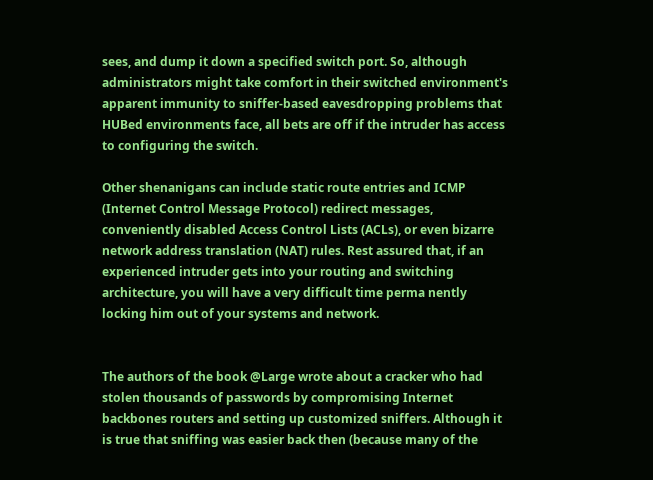sees, and dump it down a specified switch port. So, although administrators might take comfort in their switched environment's apparent immunity to sniffer-based eavesdropping problems that HUBed environments face, all bets are off if the intruder has access to configuring the switch.

Other shenanigans can include static route entries and ICMP (Internet Control Message Protocol) redirect messages, conveniently disabled Access Control Lists (ACLs), or even bizarre network address translation (NAT) rules. Rest assured that, if an experienced intruder gets into your routing and switching architecture, you will have a very difficult time perma nently locking him out of your systems and network.


The authors of the book @Large wrote about a cracker who had stolen thousands of passwords by compromising Internet backbones routers and setting up customized sniffers. Although it is true that sniffing was easier back then (because many of the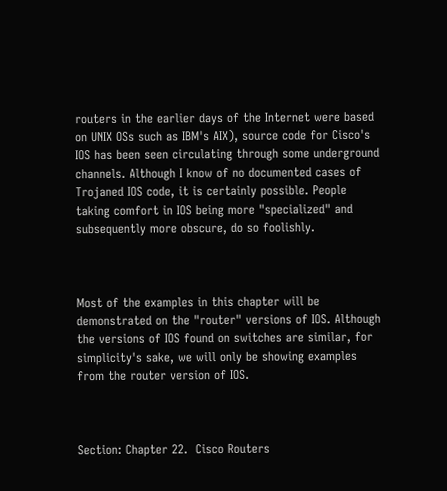routers in the earlier days of the Internet were based on UNIX OSs such as IBM's AIX), source code for Cisco's IOS has been seen circulating through some underground channels. Although I know of no documented cases of Trojaned IOS code, it is certainly possible. People taking comfort in IOS being more "specialized" and subsequently more obscure, do so foolishly.



Most of the examples in this chapter will be demonstrated on the "router" versions of IOS. Although the versions of IOS found on switches are similar, for simplicity's sake, we will only be showing examples from the router version of IOS.



Section: Chapter 22.  Cisco Routers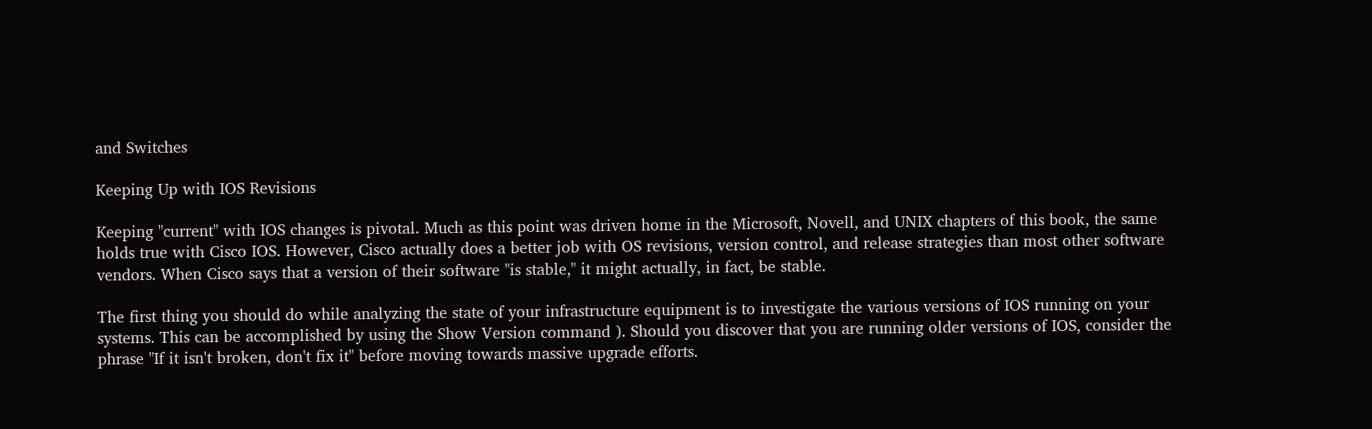and Switches

Keeping Up with IOS Revisions

Keeping "current" with IOS changes is pivotal. Much as this point was driven home in the Microsoft, Novell, and UNIX chapters of this book, the same holds true with Cisco IOS. However, Cisco actually does a better job with OS revisions, version control, and release strategies than most other software vendors. When Cisco says that a version of their software "is stable," it might actually, in fact, be stable.

The first thing you should do while analyzing the state of your infrastructure equipment is to investigate the various versions of IOS running on your systems. This can be accomplished by using the Show Version command ). Should you discover that you are running older versions of IOS, consider the phrase "If it isn't broken, don't fix it" before moving towards massive upgrade efforts.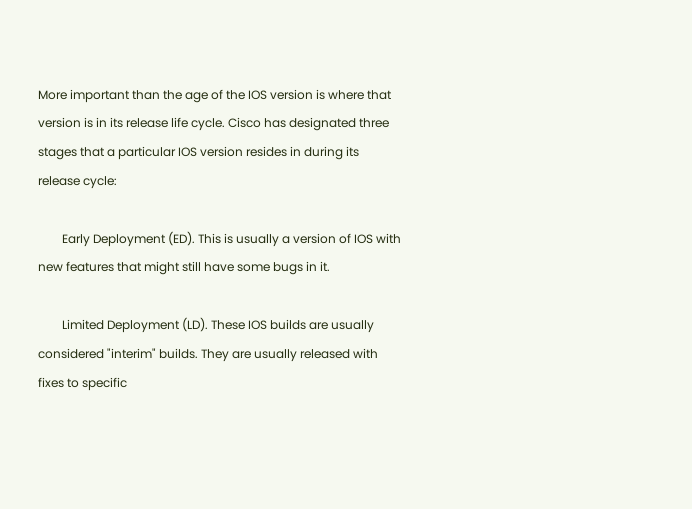More important than the age of the IOS version is where that version is in its release life cycle. Cisco has designated three stages that a particular IOS version resides in during its release cycle:

        Early Deployment (ED). This is usually a version of IOS with new features that might still have some bugs in it.

        Limited Deployment (LD). These IOS builds are usually considered "interim" builds. They are usually released with fixes to specific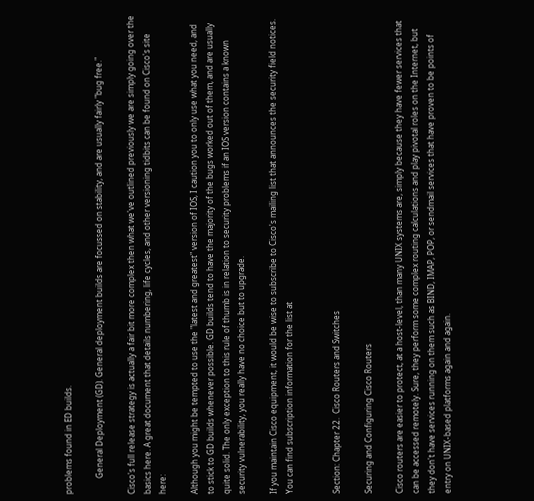problems found in ED builds.

        General Deployment (GD). General deployment builds are focussed on stability, and are usually fairly "bug free."

Cisco's full release strategy is actually a fair bit more complex then what we've outlined previously we are simply going over the basics here. A great document that details numbering, life cycles, and other versioning tidbits can be found on Cisco's site here:

Although you might be tempted to use the "latest and greatest" version of IOS, I caution you to only use what you need, and to stick to GD builds whenever possible. GD builds tend to have the majority of the bugs worked out of them, and are usually quite solid. The only exception to this rule of thumb is in relation to security problems if an IOS version contains a known security vulnerability, you really have no choice but to upgrade.

If you maintain Cisco equipment, it would be wise to subscribe to Cisco's mailing list that announces the security field notices. You can find subscription information for the list at


Section: Chapter 22.  Cisco Routers and Switches

Securing and Configuring Cisco Routers

Cisco routers are easier to protect, at a host-level, than many UNIX systems are, simply because they have fewer services that can be accessed remotely. Sure, they perform some complex routing calculations and play pivotal roles on the Internet, but they don't have services running on them such as BIND, IMAP, POP, or sendmail services that have proven to be points of entry on UNIX-based platforms again and again.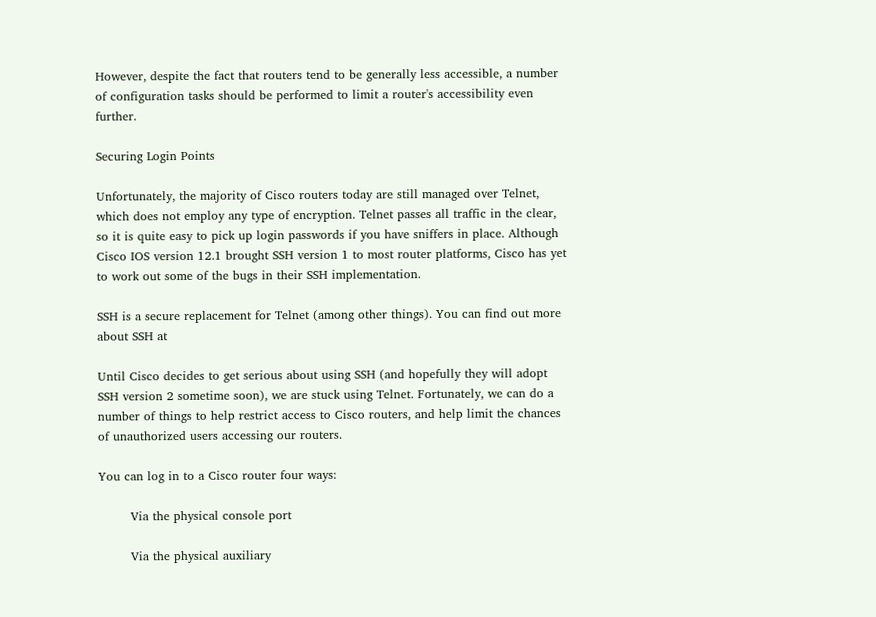However, despite the fact that routers tend to be generally less accessible, a number of configuration tasks should be performed to limit a router's accessibility even further.

Securing Login Points

Unfortunately, the majority of Cisco routers today are still managed over Telnet, which does not employ any type of encryption. Telnet passes all traffic in the clear, so it is quite easy to pick up login passwords if you have sniffers in place. Although Cisco IOS version 12.1 brought SSH version 1 to most router platforms, Cisco has yet to work out some of the bugs in their SSH implementation.

SSH is a secure replacement for Telnet (among other things). You can find out more about SSH at

Until Cisco decides to get serious about using SSH (and hopefully they will adopt SSH version 2 sometime soon), we are stuck using Telnet. Fortunately, we can do a number of things to help restrict access to Cisco routers, and help limit the chances of unauthorized users accessing our routers.

You can log in to a Cisco router four ways:

        Via the physical console port

        Via the physical auxiliary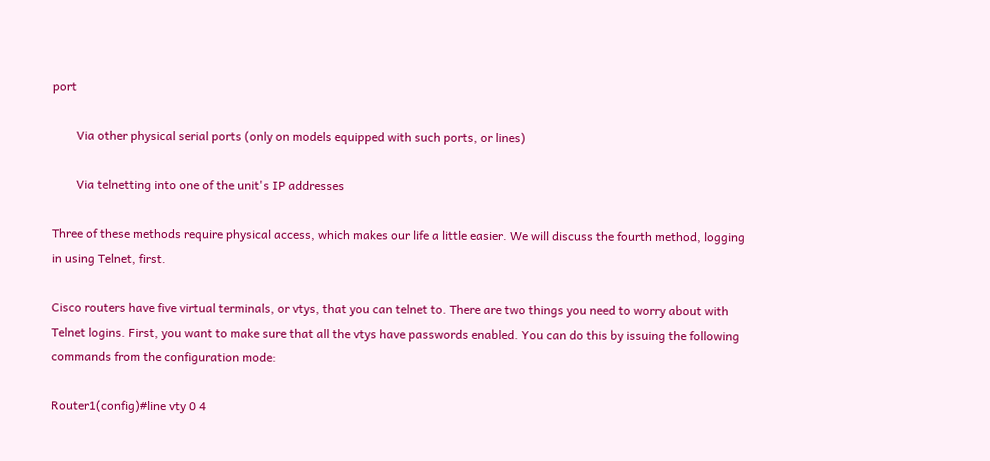port

        Via other physical serial ports (only on models equipped with such ports, or lines)

        Via telnetting into one of the unit's IP addresses

Three of these methods require physical access, which makes our life a little easier. We will discuss the fourth method, logging in using Telnet, first.

Cisco routers have five virtual terminals, or vtys, that you can telnet to. There are two things you need to worry about with Telnet logins. First, you want to make sure that all the vtys have passwords enabled. You can do this by issuing the following commands from the configuration mode:

Router1(config)#line vty 0 4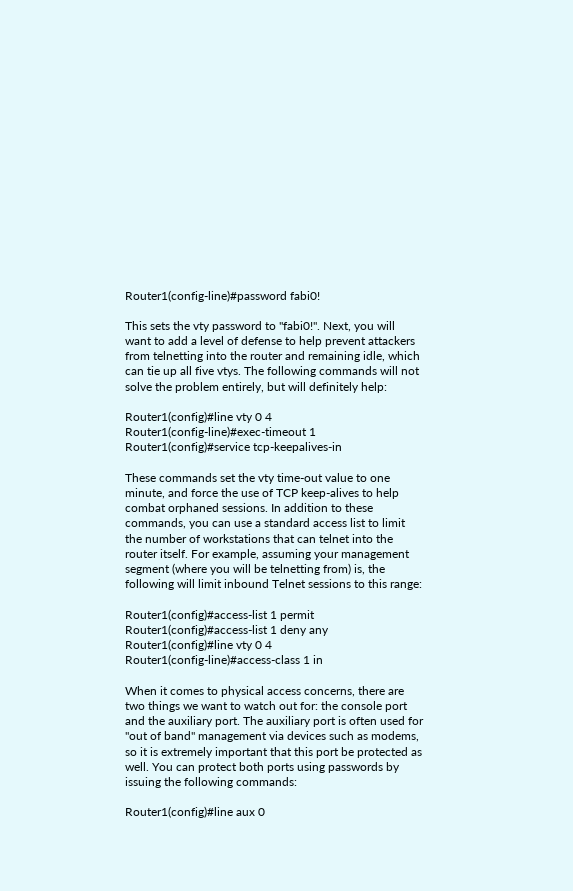Router1(config-line)#password fabi0!

This sets the vty password to "fabi0!". Next, you will want to add a level of defense to help prevent attackers from telnetting into the router and remaining idle, which can tie up all five vtys. The following commands will not solve the problem entirely, but will definitely help:

Router1(config)#line vty 0 4
Router1(config-line)#exec-timeout 1
Router1(config)#service tcp-keepalives-in

These commands set the vty time-out value to one minute, and force the use of TCP keep-alives to help combat orphaned sessions. In addition to these commands, you can use a standard access list to limit the number of workstations that can telnet into the router itself. For example, assuming your management segment (where you will be telnetting from) is, the following will limit inbound Telnet sessions to this range:

Router1(config)#access-list 1 permit
Router1(config)#access-list 1 deny any
Router1(config)#line vty 0 4
Router1(config-line)#access-class 1 in

When it comes to physical access concerns, there are two things we want to watch out for: the console port and the auxiliary port. The auxiliary port is often used for "out of band" management via devices such as modems, so it is extremely important that this port be protected as well. You can protect both ports using passwords by issuing the following commands:

Router1(config)#line aux 0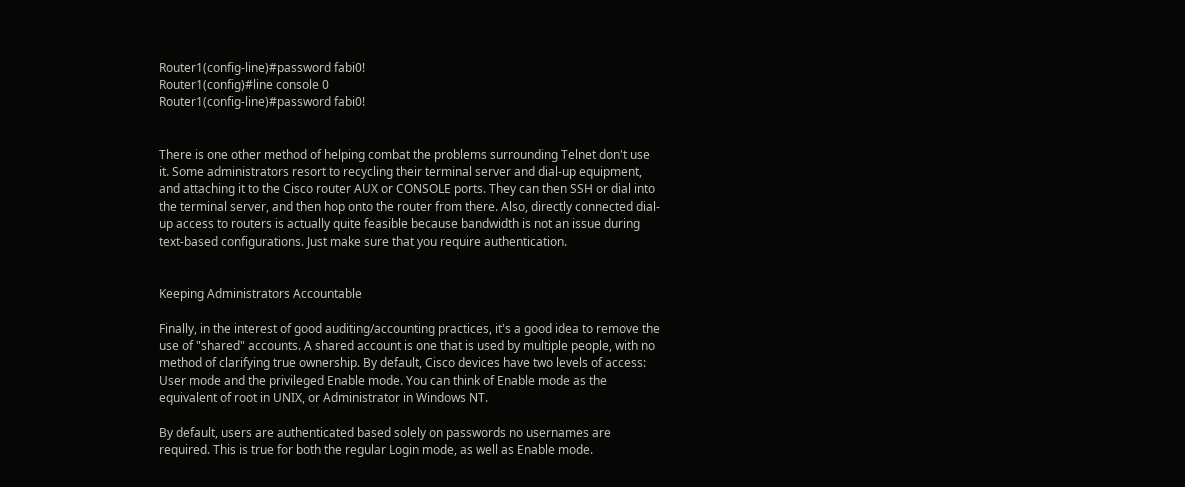Router1(config-line)#password fabi0!
Router1(config)#line console 0
Router1(config-line)#password fabi0!


There is one other method of helping combat the problems surrounding Telnet don't use it. Some administrators resort to recycling their terminal server and dial-up equipment, and attaching it to the Cisco router AUX or CONSOLE ports. They can then SSH or dial into the terminal server, and then hop onto the router from there. Also, directly connected dial-up access to routers is actually quite feasible because bandwidth is not an issue during text-based configurations. Just make sure that you require authentication.


Keeping Administrators Accountable

Finally, in the interest of good auditing/accounting practices, it's a good idea to remove the use of "shared" accounts. A shared account is one that is used by multiple people, with no method of clarifying true ownership. By default, Cisco devices have two levels of access: User mode and the privileged Enable mode. You can think of Enable mode as the equivalent of root in UNIX, or Administrator in Windows NT.

By default, users are authenticated based solely on passwords no usernames are required. This is true for both the regular Login mode, as well as Enable mode.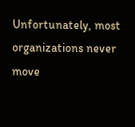Unfortunately, most organizations never move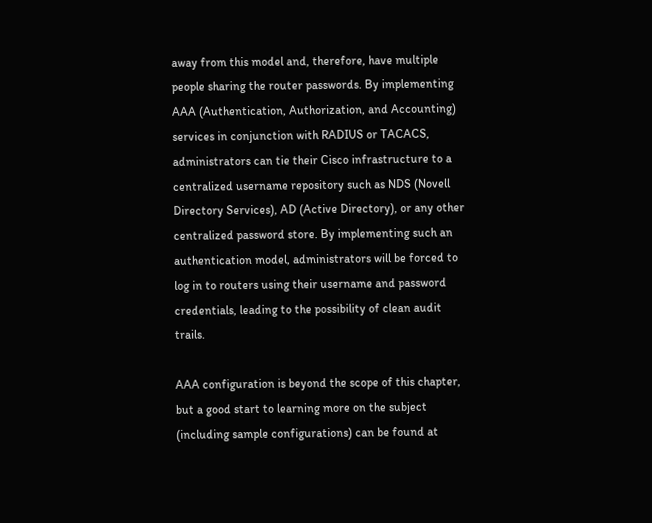away from this model and, therefore, have multiple people sharing the router passwords. By implementing AAA (Authentication, Authorization, and Accounting) services in conjunction with RADIUS or TACACS, administrators can tie their Cisco infrastructure to a centralized username repository such as NDS (Novell Directory Services), AD (Active Directory), or any other centralized password store. By implementing such an authentication model, administrators will be forced to log in to routers using their username and password credentials, leading to the possibility of clean audit trails.

AAA configuration is beyond the scope of this chapter, but a good start to learning more on the subject (including sample configurations) can be found at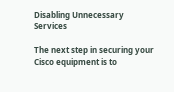Disabling Unnecessary Services

The next step in securing your Cisco equipment is to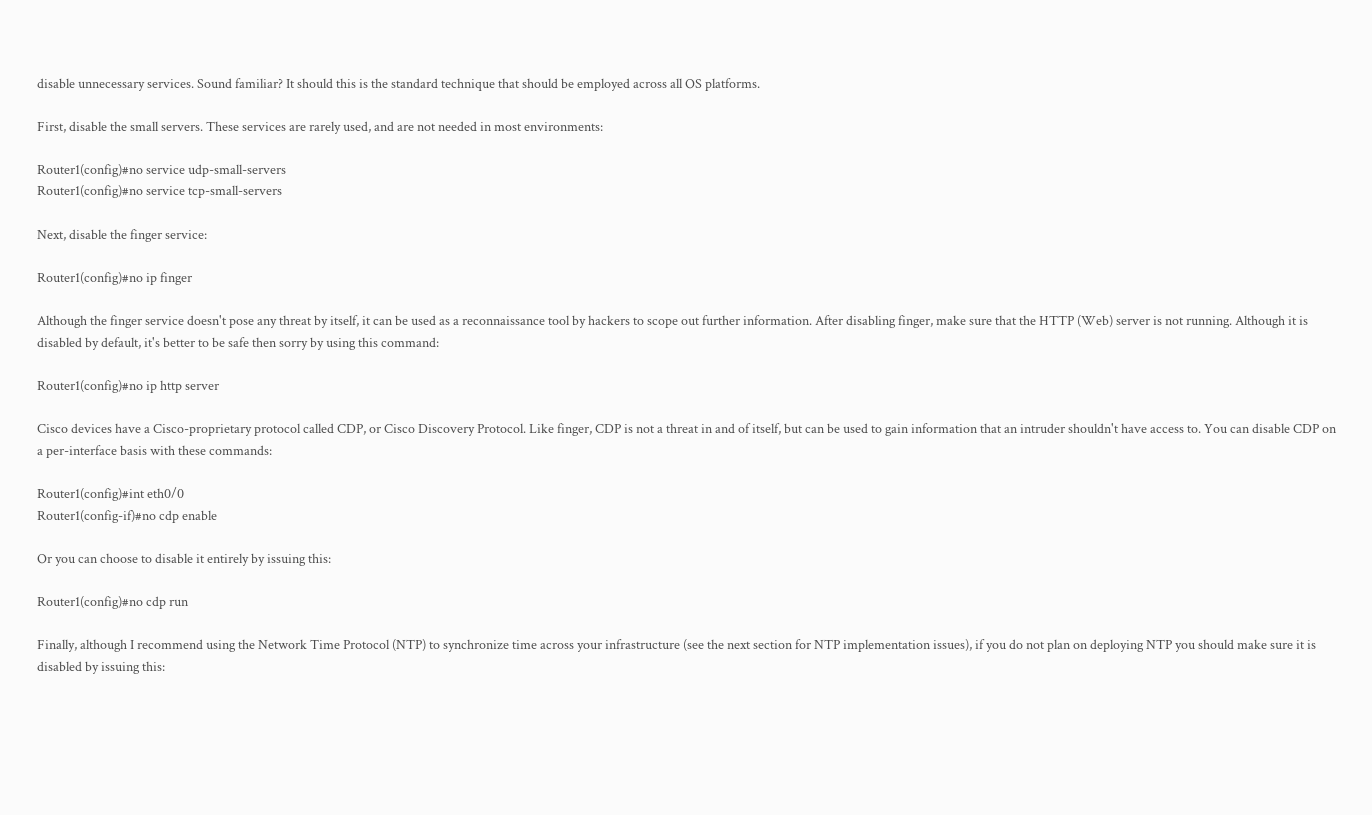disable unnecessary services. Sound familiar? It should this is the standard technique that should be employed across all OS platforms.

First, disable the small servers. These services are rarely used, and are not needed in most environments:

Router1(config)#no service udp-small-servers
Router1(config)#no service tcp-small-servers

Next, disable the finger service:

Router1(config)#no ip finger

Although the finger service doesn't pose any threat by itself, it can be used as a reconnaissance tool by hackers to scope out further information. After disabling finger, make sure that the HTTP (Web) server is not running. Although it is disabled by default, it's better to be safe then sorry by using this command:

Router1(config)#no ip http server

Cisco devices have a Cisco-proprietary protocol called CDP, or Cisco Discovery Protocol. Like finger, CDP is not a threat in and of itself, but can be used to gain information that an intruder shouldn't have access to. You can disable CDP on a per-interface basis with these commands:

Router1(config)#int eth0/0
Router1(config-if)#no cdp enable

Or you can choose to disable it entirely by issuing this:

Router1(config)#no cdp run

Finally, although I recommend using the Network Time Protocol (NTP) to synchronize time across your infrastructure (see the next section for NTP implementation issues), if you do not plan on deploying NTP you should make sure it is disabled by issuing this: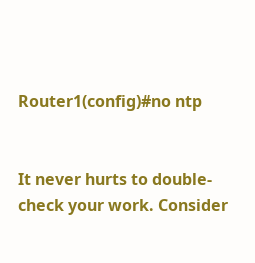Router1(config)#no ntp


It never hurts to double-check your work. Consider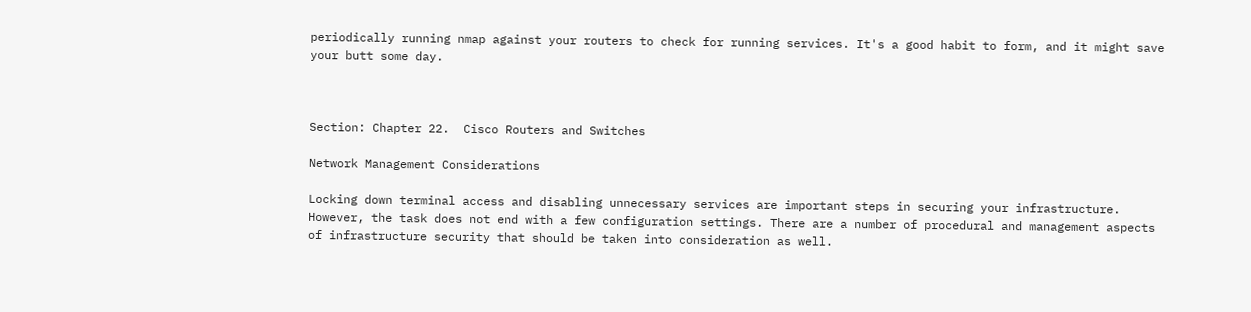periodically running nmap against your routers to check for running services. It's a good habit to form, and it might save your butt some day.



Section: Chapter 22.  Cisco Routers and Switches

Network Management Considerations

Locking down terminal access and disabling unnecessary services are important steps in securing your infrastructure. However, the task does not end with a few configuration settings. There are a number of procedural and management aspects of infrastructure security that should be taken into consideration as well.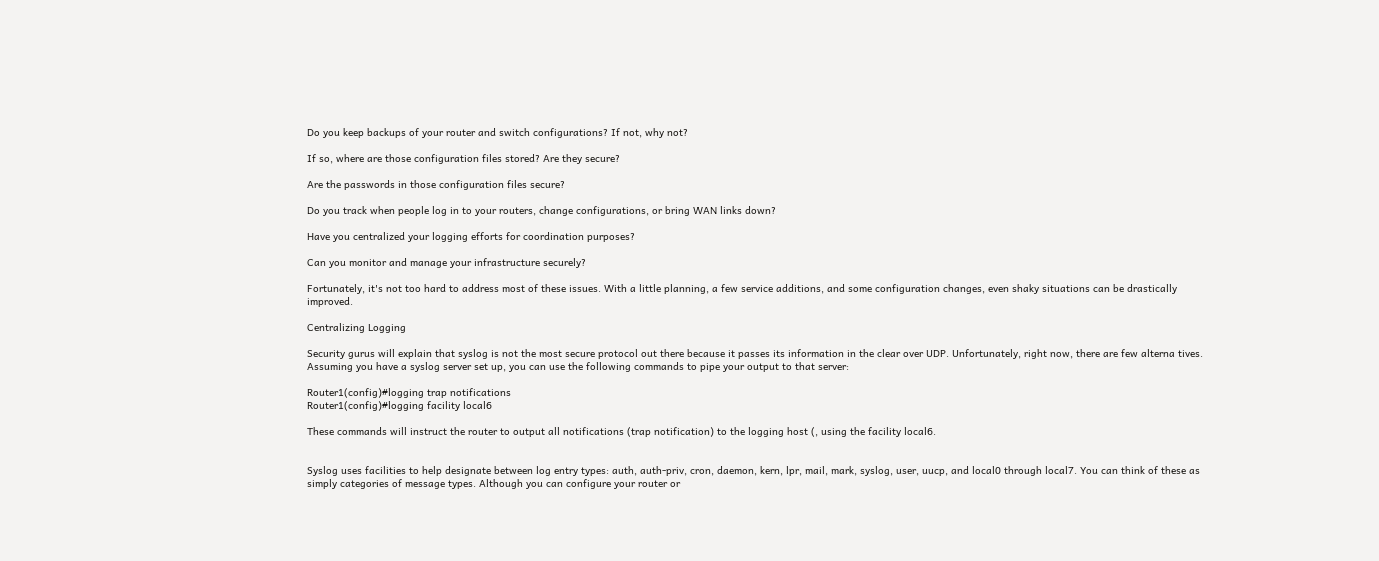Do you keep backups of your router and switch configurations? If not, why not?

If so, where are those configuration files stored? Are they secure?

Are the passwords in those configuration files secure?

Do you track when people log in to your routers, change configurations, or bring WAN links down?

Have you centralized your logging efforts for coordination purposes?

Can you monitor and manage your infrastructure securely?

Fortunately, it's not too hard to address most of these issues. With a little planning, a few service additions, and some configuration changes, even shaky situations can be drastically improved.

Centralizing Logging

Security gurus will explain that syslog is not the most secure protocol out there because it passes its information in the clear over UDP. Unfortunately, right now, there are few alterna tives. Assuming you have a syslog server set up, you can use the following commands to pipe your output to that server:

Router1(config)#logging trap notifications
Router1(config)#logging facility local6

These commands will instruct the router to output all notifications (trap notification) to the logging host (, using the facility local6.


Syslog uses facilities to help designate between log entry types: auth, auth-priv, cron, daemon, kern, lpr, mail, mark, syslog, user, uucp, and local0 through local7. You can think of these as simply categories of message types. Although you can configure your router or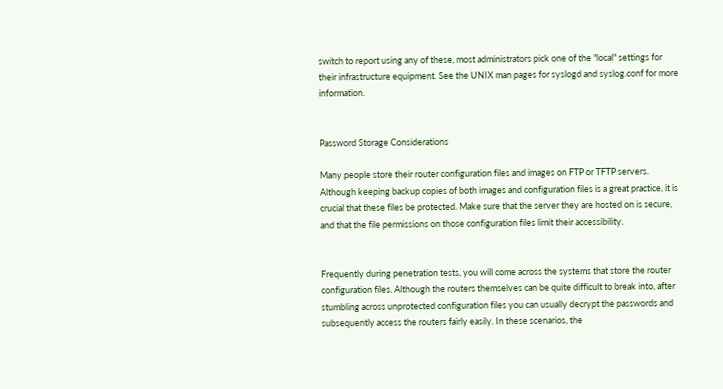switch to report using any of these, most administrators pick one of the "local" settings for their infrastructure equipment. See the UNIX man pages for syslogd and syslog.conf for more information.


Password Storage Considerations

Many people store their router configuration files and images on FTP or TFTP servers. Although keeping backup copies of both images and configuration files is a great practice, it is crucial that these files be protected. Make sure that the server they are hosted on is secure, and that the file permissions on those configuration files limit their accessibility.


Frequently during penetration tests, you will come across the systems that store the router configuration files. Although the routers themselves can be quite difficult to break into, after stumbling across unprotected configuration files you can usually decrypt the passwords and subsequently access the routers fairly easily. In these scenarios, the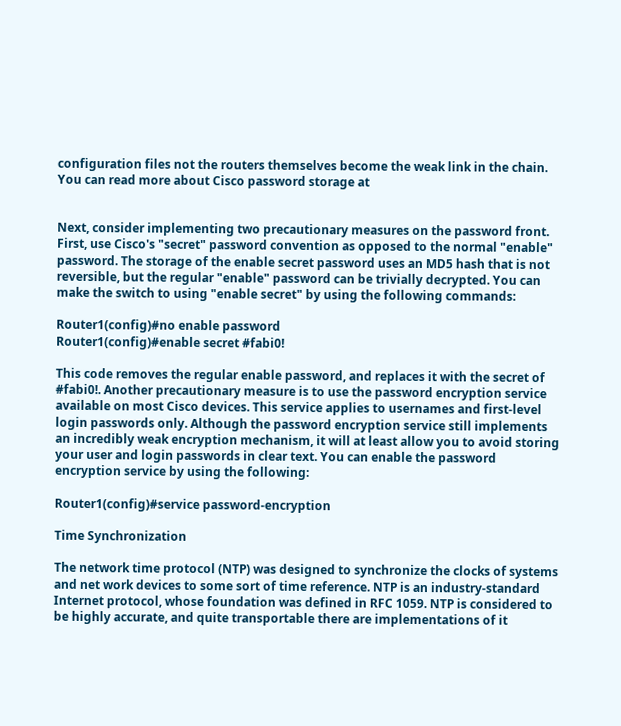configuration files not the routers themselves become the weak link in the chain. You can read more about Cisco password storage at


Next, consider implementing two precautionary measures on the password front. First, use Cisco's "secret" password convention as opposed to the normal "enable" password. The storage of the enable secret password uses an MD5 hash that is not reversible, but the regular "enable" password can be trivially decrypted. You can make the switch to using "enable secret" by using the following commands:

Router1(config)#no enable password
Router1(config)#enable secret #fabi0!

This code removes the regular enable password, and replaces it with the secret of #fabi0!. Another precautionary measure is to use the password encryption service available on most Cisco devices. This service applies to usernames and first-level login passwords only. Although the password encryption service still implements an incredibly weak encryption mechanism, it will at least allow you to avoid storing your user and login passwords in clear text. You can enable the password encryption service by using the following:

Router1(config)#service password-encryption

Time Synchronization

The network time protocol (NTP) was designed to synchronize the clocks of systems and net work devices to some sort of time reference. NTP is an industry-standard Internet protocol, whose foundation was defined in RFC 1059. NTP is considered to be highly accurate, and quite transportable there are implementations of it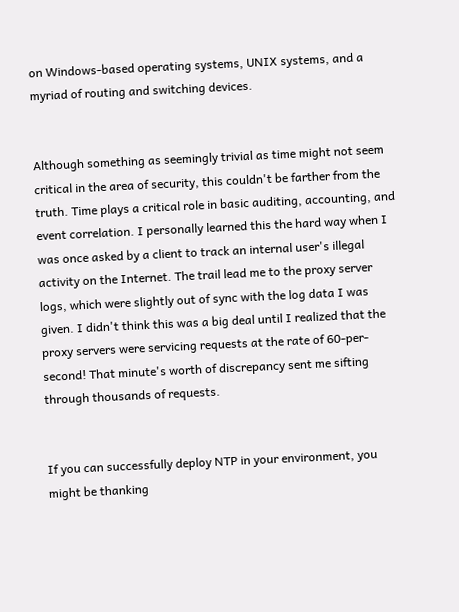on Windows-based operating systems, UNIX systems, and a myriad of routing and switching devices.


Although something as seemingly trivial as time might not seem critical in the area of security, this couldn't be farther from the truth. Time plays a critical role in basic auditing, accounting, and event correlation. I personally learned this the hard way when I was once asked by a client to track an internal user's illegal activity on the Internet. The trail lead me to the proxy server logs, which were slightly out of sync with the log data I was given. I didn't think this was a big deal until I realized that the proxy servers were servicing requests at the rate of 60-per-second! That minute's worth of discrepancy sent me sifting through thousands of requests.


If you can successfully deploy NTP in your environment, you might be thanking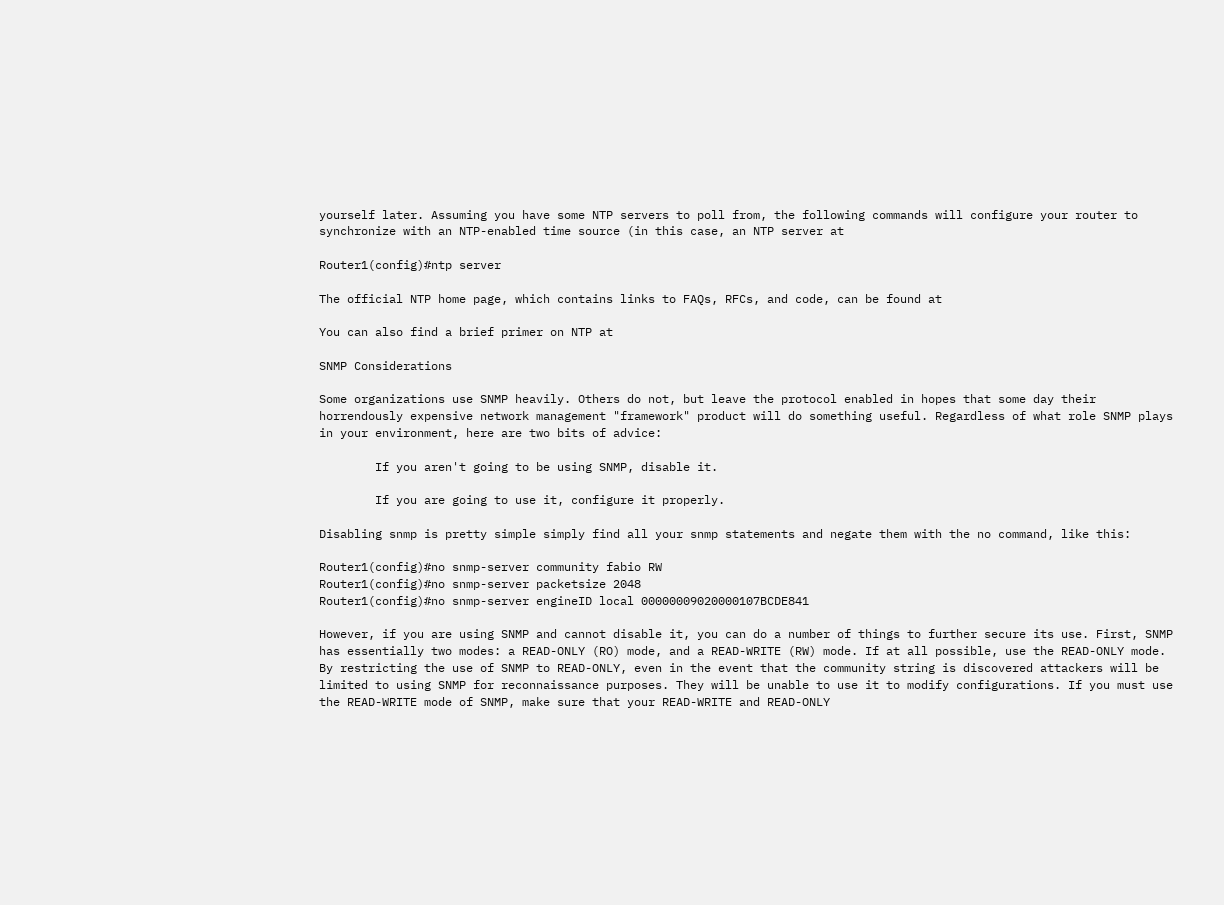yourself later. Assuming you have some NTP servers to poll from, the following commands will configure your router to synchronize with an NTP-enabled time source (in this case, an NTP server at

Router1(config)#ntp server

The official NTP home page, which contains links to FAQs, RFCs, and code, can be found at

You can also find a brief primer on NTP at

SNMP Considerations

Some organizations use SNMP heavily. Others do not, but leave the protocol enabled in hopes that some day their horrendously expensive network management "framework" product will do something useful. Regardless of what role SNMP plays in your environment, here are two bits of advice:

        If you aren't going to be using SNMP, disable it.

        If you are going to use it, configure it properly.

Disabling snmp is pretty simple simply find all your snmp statements and negate them with the no command, like this:

Router1(config)#no snmp-server community fabio RW
Router1(config)#no snmp-server packetsize 2048
Router1(config)#no snmp-server engineID local 00000009020000107BCDE841

However, if you are using SNMP and cannot disable it, you can do a number of things to further secure its use. First, SNMP has essentially two modes: a READ-ONLY (RO) mode, and a READ-WRITE (RW) mode. If at all possible, use the READ-ONLY mode. By restricting the use of SNMP to READ-ONLY, even in the event that the community string is discovered attackers will be limited to using SNMP for reconnaissance purposes. They will be unable to use it to modify configurations. If you must use the READ-WRITE mode of SNMP, make sure that your READ-WRITE and READ-ONLY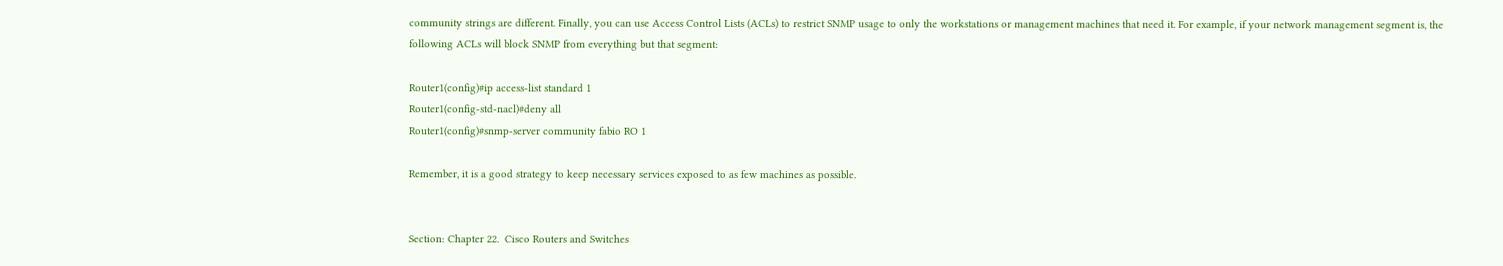community strings are different. Finally, you can use Access Control Lists (ACLs) to restrict SNMP usage to only the workstations or management machines that need it. For example, if your network management segment is, the following ACLs will block SNMP from everything but that segment:

Router1(config)#ip access-list standard 1
Router1(config-std-nacl)#deny all
Router1(config)#snmp-server community fabio RO 1

Remember, it is a good strategy to keep necessary services exposed to as few machines as possible.


Section: Chapter 22.  Cisco Routers and Switches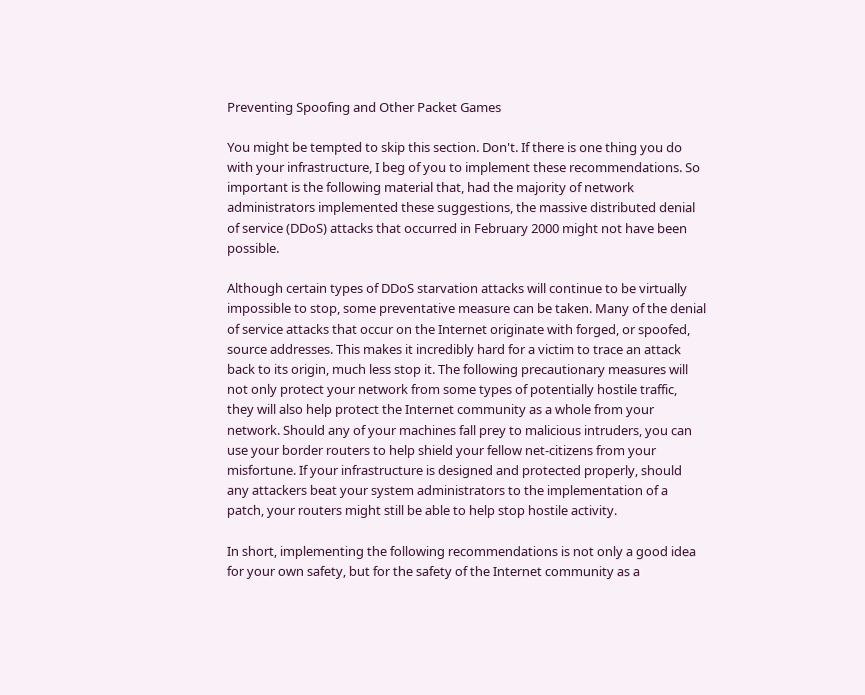Preventing Spoofing and Other Packet Games

You might be tempted to skip this section. Don't. If there is one thing you do with your infrastructure, I beg of you to implement these recommendations. So important is the following material that, had the majority of network administrators implemented these suggestions, the massive distributed denial of service (DDoS) attacks that occurred in February 2000 might not have been possible.

Although certain types of DDoS starvation attacks will continue to be virtually impossible to stop, some preventative measure can be taken. Many of the denial of service attacks that occur on the Internet originate with forged, or spoofed, source addresses. This makes it incredibly hard for a victim to trace an attack back to its origin, much less stop it. The following precautionary measures will not only protect your network from some types of potentially hostile traffic, they will also help protect the Internet community as a whole from your network. Should any of your machines fall prey to malicious intruders, you can use your border routers to help shield your fellow net-citizens from your misfortune. If your infrastructure is designed and protected properly, should any attackers beat your system administrators to the implementation of a patch, your routers might still be able to help stop hostile activity.

In short, implementing the following recommendations is not only a good idea for your own safety, but for the safety of the Internet community as a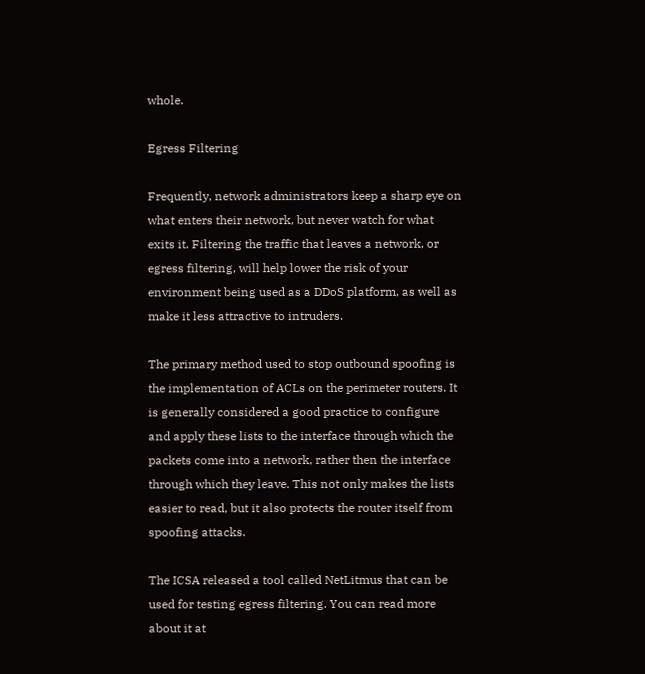whole.

Egress Filtering

Frequently, network administrators keep a sharp eye on what enters their network, but never watch for what exits it. Filtering the traffic that leaves a network, or egress filtering, will help lower the risk of your environment being used as a DDoS platform, as well as make it less attractive to intruders.

The primary method used to stop outbound spoofing is the implementation of ACLs on the perimeter routers. It is generally considered a good practice to configure and apply these lists to the interface through which the packets come into a network, rather then the interface through which they leave. This not only makes the lists easier to read, but it also protects the router itself from spoofing attacks.

The ICSA released a tool called NetLitmus that can be used for testing egress filtering. You can read more about it at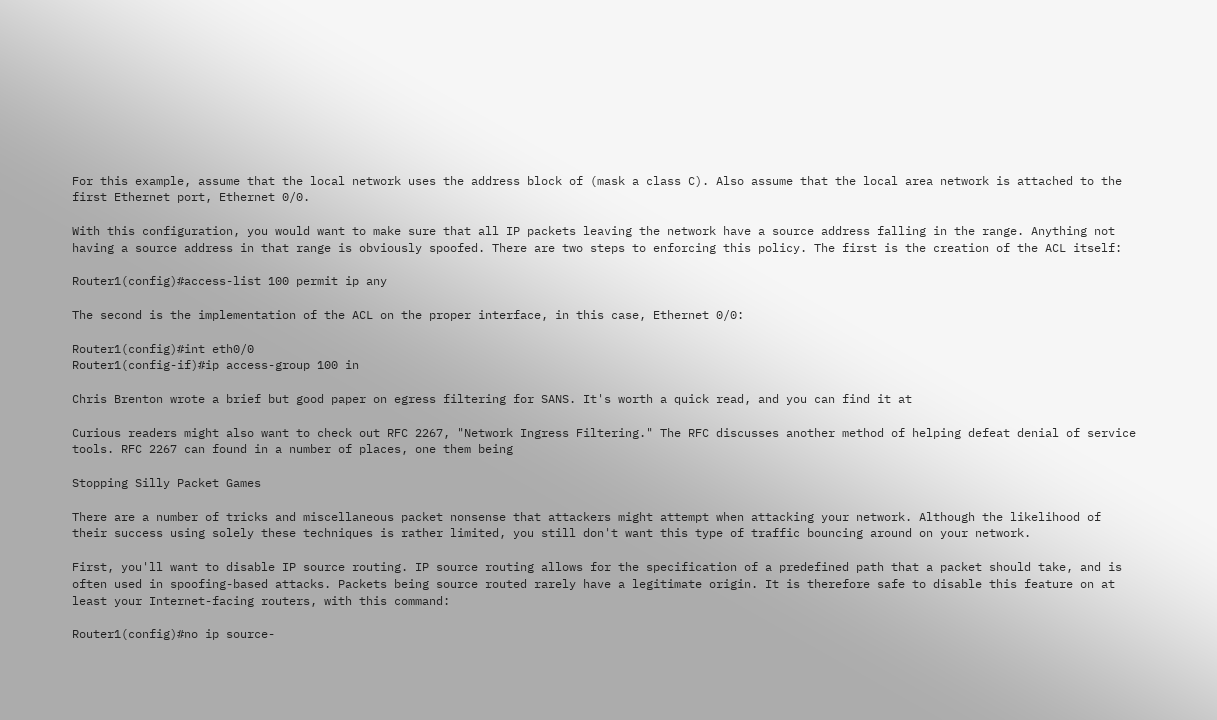For this example, assume that the local network uses the address block of (mask a class C). Also assume that the local area network is attached to the first Ethernet port, Ethernet 0/0.

With this configuration, you would want to make sure that all IP packets leaving the network have a source address falling in the range. Anything not having a source address in that range is obviously spoofed. There are two steps to enforcing this policy. The first is the creation of the ACL itself:

Router1(config)#access-list 100 permit ip any

The second is the implementation of the ACL on the proper interface, in this case, Ethernet 0/0:

Router1(config)#int eth0/0
Router1(config-if)#ip access-group 100 in

Chris Brenton wrote a brief but good paper on egress filtering for SANS. It's worth a quick read, and you can find it at

Curious readers might also want to check out RFC 2267, "Network Ingress Filtering." The RFC discusses another method of helping defeat denial of service tools. RFC 2267 can found in a number of places, one them being

Stopping Silly Packet Games

There are a number of tricks and miscellaneous packet nonsense that attackers might attempt when attacking your network. Although the likelihood of their success using solely these techniques is rather limited, you still don't want this type of traffic bouncing around on your network.

First, you'll want to disable IP source routing. IP source routing allows for the specification of a predefined path that a packet should take, and is often used in spoofing-based attacks. Packets being source routed rarely have a legitimate origin. It is therefore safe to disable this feature on at least your Internet-facing routers, with this command:

Router1(config)#no ip source-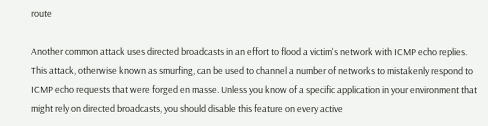route

Another common attack uses directed broadcasts in an effort to flood a victim's network with ICMP echo replies. This attack, otherwise known as smurfing, can be used to channel a number of networks to mistakenly respond to ICMP echo requests that were forged en masse. Unless you know of a specific application in your environment that might rely on directed broadcasts, you should disable this feature on every active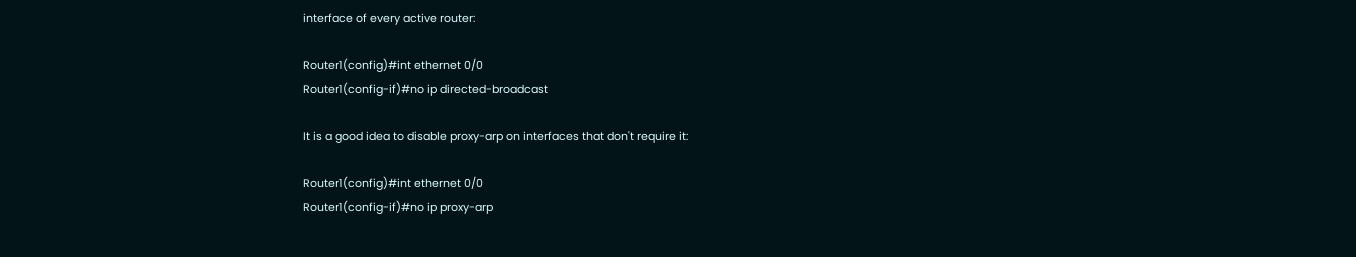interface of every active router:

Router1(config)#int ethernet 0/0
Router1(config-if)#no ip directed-broadcast

It is a good idea to disable proxy-arp on interfaces that don't require it:

Router1(config)#int ethernet 0/0
Router1(config-if)#no ip proxy-arp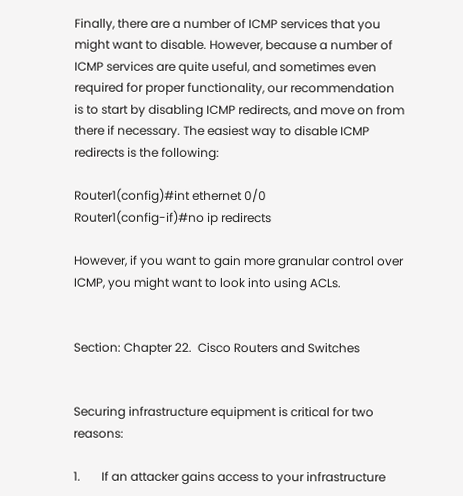Finally, there are a number of ICMP services that you might want to disable. However, because a number of ICMP services are quite useful, and sometimes even required for proper functionality, our recommendation is to start by disabling ICMP redirects, and move on from there if necessary. The easiest way to disable ICMP redirects is the following:

Router1(config)#int ethernet 0/0
Router1(config-if)#no ip redirects

However, if you want to gain more granular control over ICMP, you might want to look into using ACLs.


Section: Chapter 22.  Cisco Routers and Switches


Securing infrastructure equipment is critical for two reasons:

1.       If an attacker gains access to your infrastructure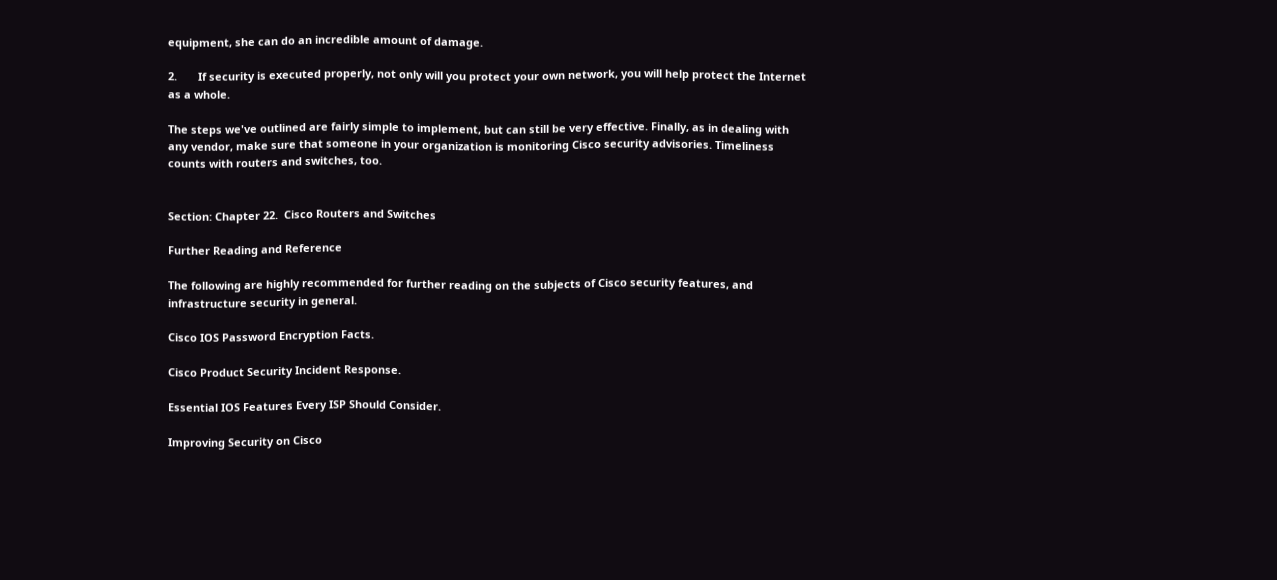equipment, she can do an incredible amount of damage.

2.       If security is executed properly, not only will you protect your own network, you will help protect the Internet as a whole.

The steps we've outlined are fairly simple to implement, but can still be very effective. Finally, as in dealing with any vendor, make sure that someone in your organization is monitoring Cisco security advisories. Timeliness counts with routers and switches, too.


Section: Chapter 22.  Cisco Routers and Switches

Further Reading and Reference

The following are highly recommended for further reading on the subjects of Cisco security features, and infrastructure security in general.

Cisco IOS Password Encryption Facts.

Cisco Product Security Incident Response.

Essential IOS Features Every ISP Should Consider.

Improving Security on Cisco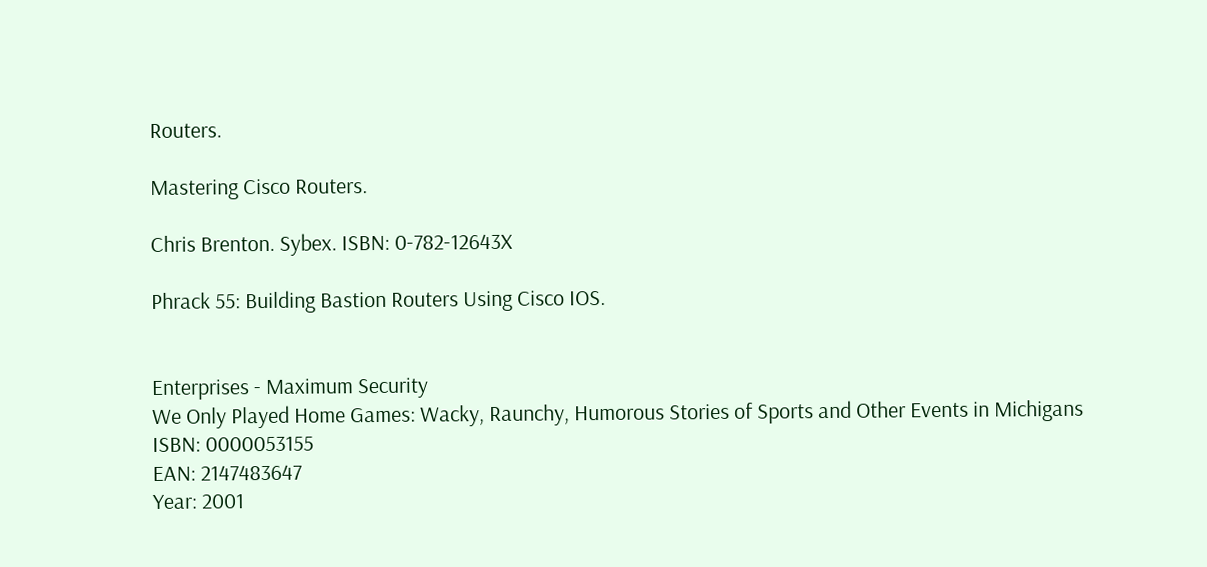Routers.

Mastering Cisco Routers.

Chris Brenton. Sybex. ISBN: 0-782-12643X

Phrack 55: Building Bastion Routers Using Cisco IOS.


Enterprises - Maximum Security
We Only Played Home Games: Wacky, Raunchy, Humorous Stories of Sports and Other Events in Michigans
ISBN: 0000053155
EAN: 2147483647
Year: 2001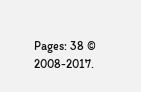Pages: 38 © 2008-2017.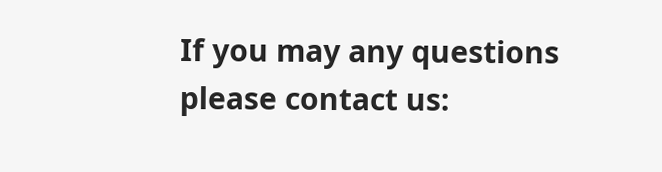If you may any questions please contact us: